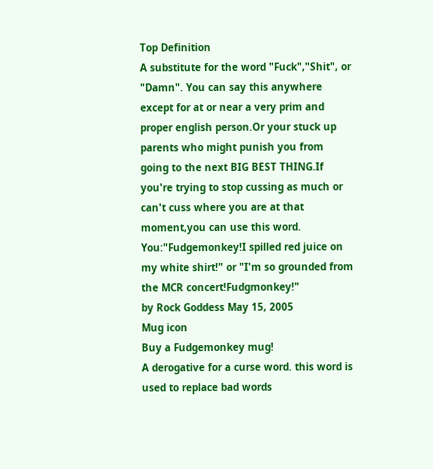Top Definition
A substitute for the word "Fuck","Shit", or "Damn". You can say this anywhere except for at or near a very prim and proper english person.Or your stuck up parents who might punish you from going to the next BIG BEST THING.If you're trying to stop cussing as much or can't cuss where you are at that moment,you can use this word.
You:"Fudgemonkey!I spilled red juice on my white shirt!" or "I'm so grounded from the MCR concert!Fudgmonkey!"
by Rock Goddess May 15, 2005
Mug icon
Buy a Fudgemonkey mug!
A derogative for a curse word. this word is used to replace bad words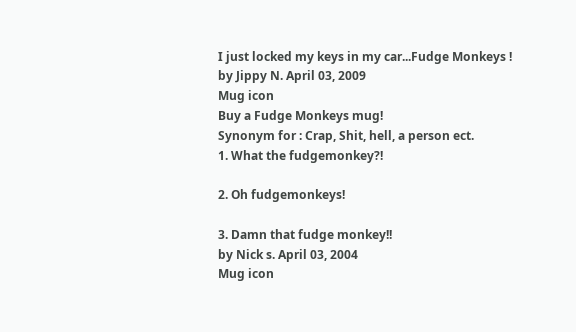I just locked my keys in my car...Fudge Monkeys !
by Jippy N. April 03, 2009
Mug icon
Buy a Fudge Monkeys mug!
Synonym for : Crap, Shit, hell, a person ect.
1. What the fudgemonkey?!

2. Oh fudgemonkeys!

3. Damn that fudge monkey!!
by Nick s. April 03, 2004
Mug icon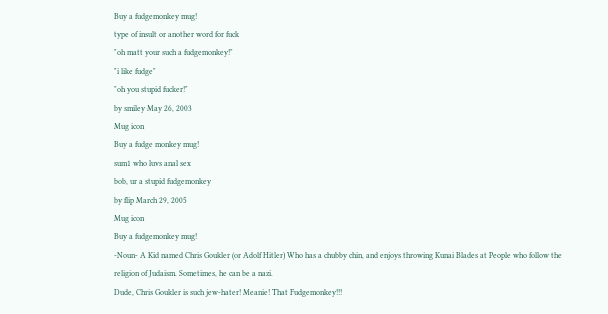Buy a fudgemonkey mug!
type of insult or another word for fuck
"oh matt your such a fudgemonkey!"
"i like fudge"
"oh you stupid fucker!"
by smiley May 26, 2003
Mug icon
Buy a fudge monkey mug!
sum1 who luvs anal sex
bob, ur a stupid fudgemonkey
by flip March 29, 2005
Mug icon
Buy a fudgemonkey mug!
-Noun- A Kid named Chris Goukler (or Adolf Hitler) Who has a chubby chin, and enjoys throwing Kunai Blades at People who follow the religion of Judaism. Sometimes, he can be a nazi.
Dude, Chris Goukler is such jew-hater! Meanie! That Fudgemonkey!!!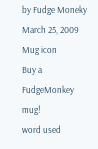by Fudge Moneky March 25, 2009
Mug icon
Buy a FudgeMonkey mug!
word used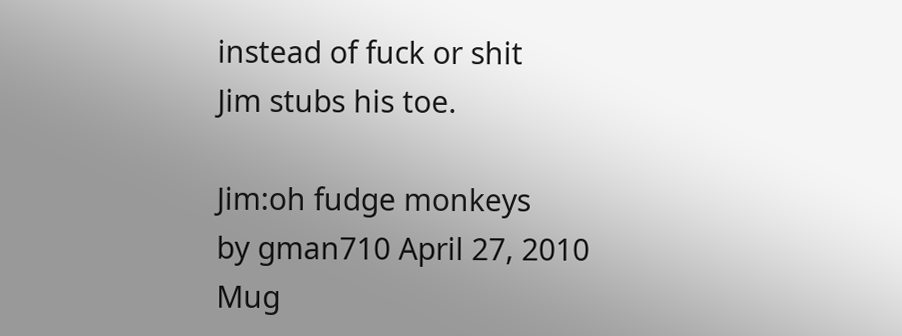instead of fuck or shit
Jim stubs his toe.

Jim:oh fudge monkeys
by gman710 April 27, 2010
Mug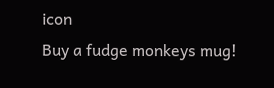icon
Buy a fudge monkeys mug!